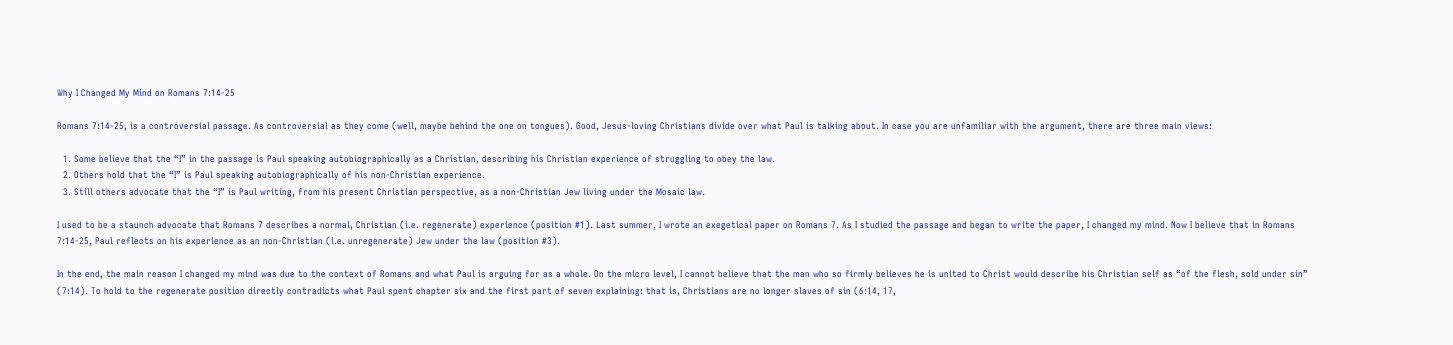Why I Changed My Mind on Romans 7:14-25

Romans 7:14-25, is a controversial passage. As controversial as they come (well, maybe behind the one on tongues). Good, Jesus-loving Christians divide over what Paul is talking about. In case you are unfamiliar with the argument, there are three main views:

  1. Some believe that the “I” in the passage is Paul speaking autobiographically as a Christian, describing his Christian experience of struggling to obey the law.
  2. Others hold that the “I” is Paul speaking autobiographically of his non-Christian experience.
  3. Still others advocate that the “I” is Paul writing, from his present Christian perspective, as a non-Christian Jew living under the Mosaic law.

I used to be a staunch advocate that Romans 7 describes a normal, Christian (i.e. regenerate) experience (position #1). Last summer, I wrote an exegetical paper on Romans 7. As I studied the passage and began to write the paper, I changed my mind. Now I believe that in Romans 7:14-25, Paul reflects on his experience as an non-Christian (i.e. unregenerate) Jew under the law (position #3).

In the end, the main reason I changed my mind was due to the context of Romans and what Paul is arguing for as a whole. On the micro level, I cannot believe that the man who so firmly believes he is united to Christ would describe his Christian self as “of the flesh, sold under sin” (7:14). To hold to the regenerate position directly contradicts what Paul spent chapter six and the first part of seven explaining: that is, Christians are no longer slaves of sin (6:14, 17,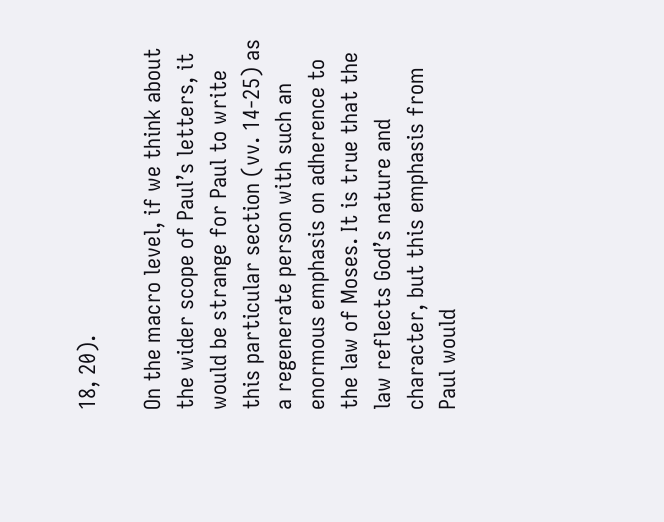18, 20).

On the macro level, if we think about the wider scope of Paul’s letters, it would be strange for Paul to write this particular section (vv. 14-25) as a regenerate person with such an enormous emphasis on adherence to the law of Moses. It is true that the law reflects God’s nature and character, but this emphasis from Paul would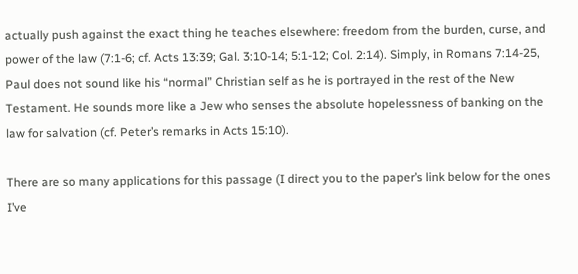actually push against the exact thing he teaches elsewhere: freedom from the burden, curse, and power of the law (7:1-6; cf. Acts 13:39; Gal. 3:10-14; 5:1-12; Col. 2:14). Simply, in Romans 7:14-25, Paul does not sound like his “normal” Christian self as he is portrayed in the rest of the New Testament. He sounds more like a Jew who senses the absolute hopelessness of banking on the law for salvation (cf. Peter’s remarks in Acts 15:10).

There are so many applications for this passage (I direct you to the paper’s link below for the ones I’ve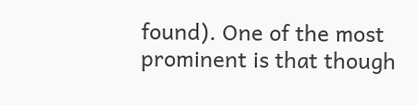found). One of the most prominent is that though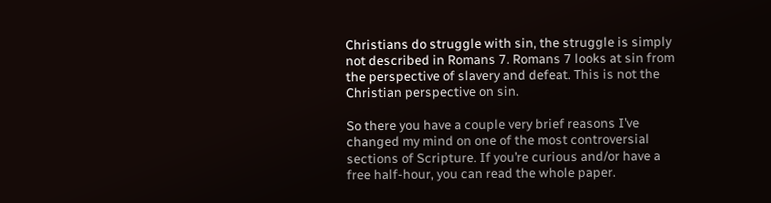Christians do struggle with sin, the struggle is simply not described in Romans 7. Romans 7 looks at sin from the perspective of slavery and defeat. This is not the Christian perspective on sin.

So there you have a couple very brief reasons I’ve changed my mind on one of the most controversial sections of Scripture. If you’re curious and/or have a free half-hour, you can read the whole paper.